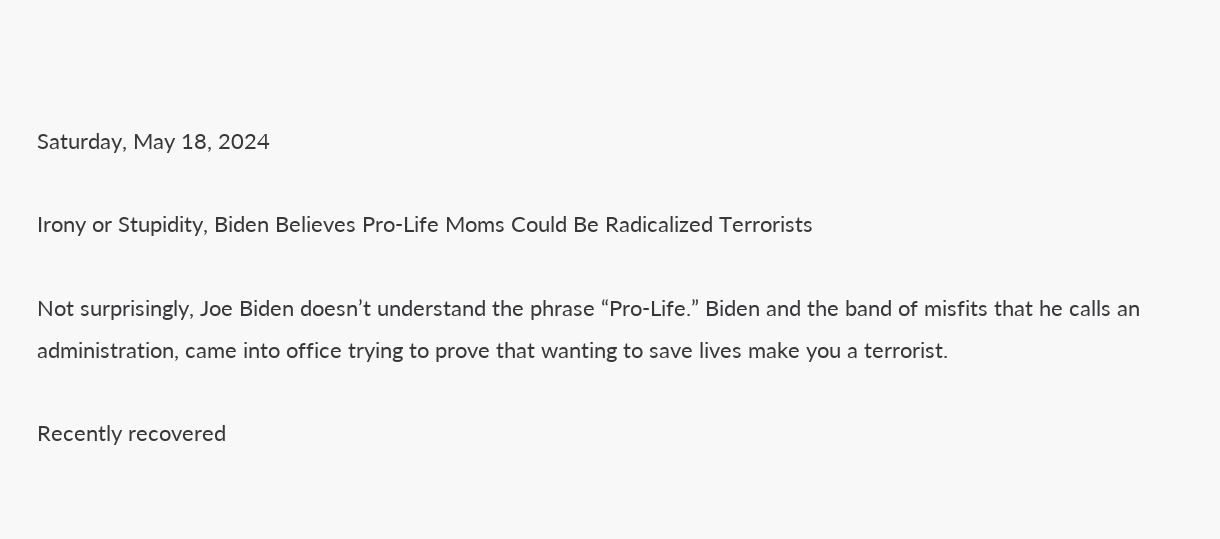Saturday, May 18, 2024

Irony or Stupidity, Biden Believes Pro-Life Moms Could Be Radicalized Terrorists

Not surprisingly, Joe Biden doesn’t understand the phrase “Pro-Life.” Biden and the band of misfits that he calls an administration, came into office trying to prove that wanting to save lives make you a terrorist.

Recently recovered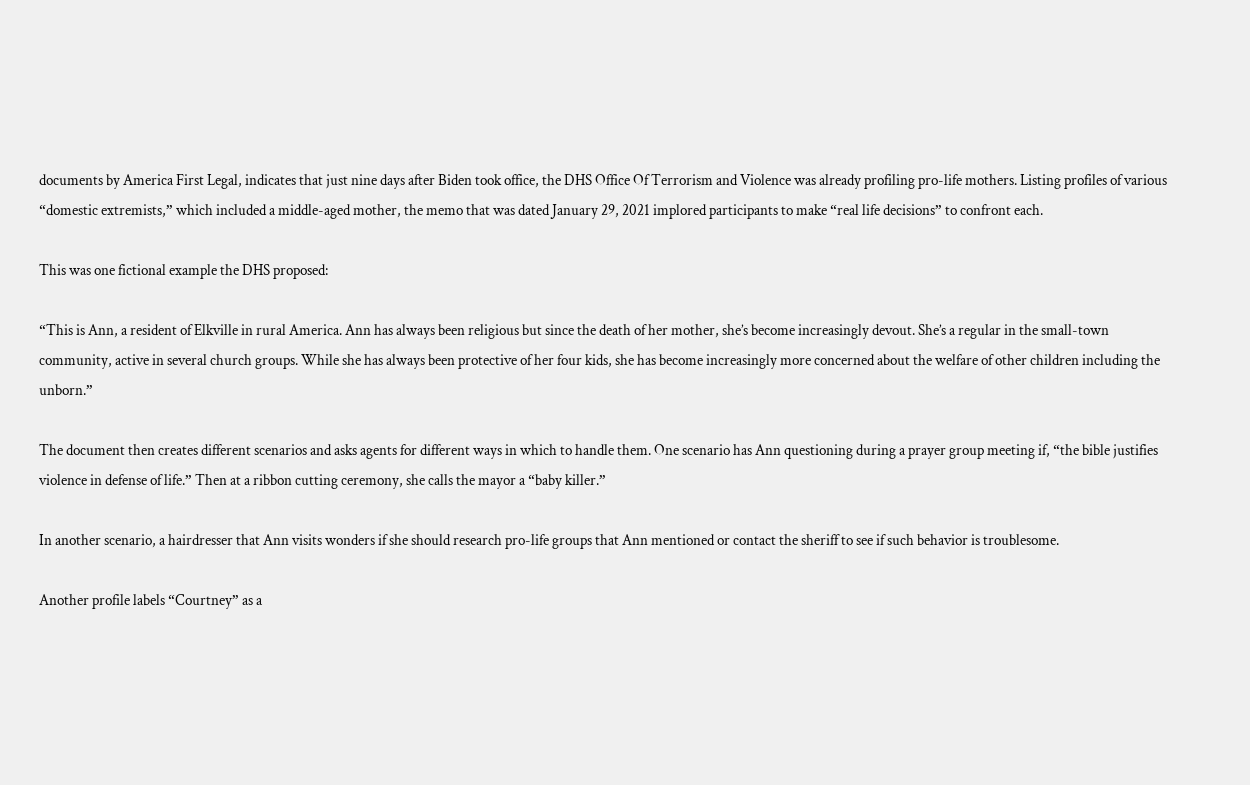documents by America First Legal, indicates that just nine days after Biden took office, the DHS Office Of Terrorism and Violence was already profiling pro-life mothers. Listing profiles of various “domestic extremists,” which included a middle-aged mother, the memo that was dated January 29, 2021 implored participants to make “real life decisions” to confront each.

This was one fictional example the DHS proposed:

“This is Ann, a resident of Elkville in rural America. Ann has always been religious but since the death of her mother, she’s become increasingly devout. She’s a regular in the small-town community, active in several church groups. While she has always been protective of her four kids, she has become increasingly more concerned about the welfare of other children including the unborn.”

The document then creates different scenarios and asks agents for different ways in which to handle them. One scenario has Ann questioning during a prayer group meeting if, “the bible justifies violence in defense of life.” Then at a ribbon cutting ceremony, she calls the mayor a “baby killer.”

In another scenario, a hairdresser that Ann visits wonders if she should research pro-life groups that Ann mentioned or contact the sheriff to see if such behavior is troublesome.

Another profile labels “Courtney” as a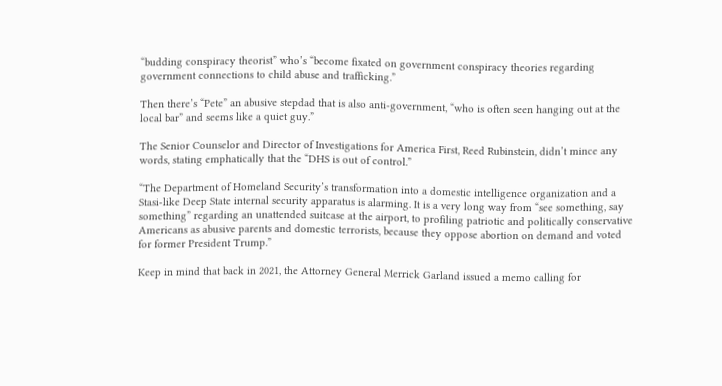“budding conspiracy theorist” who’s “become fixated on government conspiracy theories regarding government connections to child abuse and trafficking.”

Then there’s “Pete” an abusive stepdad that is also anti-government, “who is often seen hanging out at the local bar” and seems like a quiet guy.”

The Senior Counselor and Director of Investigations for America First, Reed Rubinstein, didn’t mince any words, stating emphatically that the “DHS is out of control.”

“The Department of Homeland Security’s transformation into a domestic intelligence organization and a Stasi-like Deep State internal security apparatus is alarming. It is a very long way from “see something, say something” regarding an unattended suitcase at the airport, to profiling patriotic and politically conservative Americans as abusive parents and domestic terrorists, because they oppose abortion on demand and voted for former President Trump.”

Keep in mind that back in 2021, the Attorney General Merrick Garland issued a memo calling for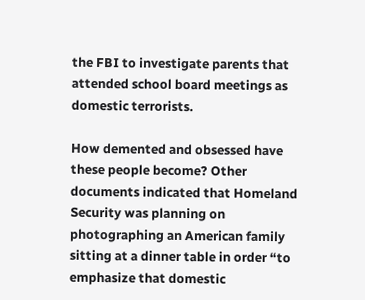the FBI to investigate parents that attended school board meetings as domestic terrorists.

How demented and obsessed have these people become? Other documents indicated that Homeland Security was planning on photographing an American family sitting at a dinner table in order “to emphasize that domestic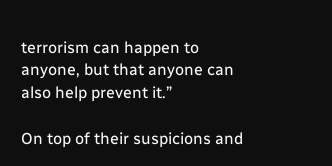terrorism can happen to anyone, but that anyone can also help prevent it.”

On top of their suspicions and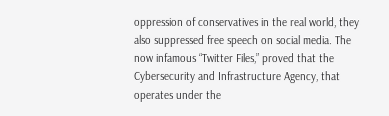oppression of conservatives in the real world, they also suppressed free speech on social media. The now infamous “Twitter Files,” proved that the Cybersecurity and Infrastructure Agency, that operates under the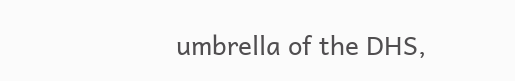umbrella of the DHS,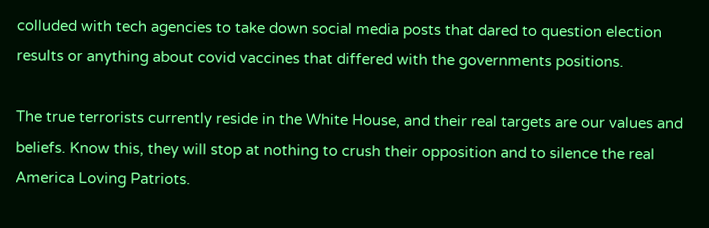colluded with tech agencies to take down social media posts that dared to question election results or anything about covid vaccines that differed with the governments positions.

The true terrorists currently reside in the White House, and their real targets are our values and beliefs. Know this, they will stop at nothing to crush their opposition and to silence the real America Loving Patriots.